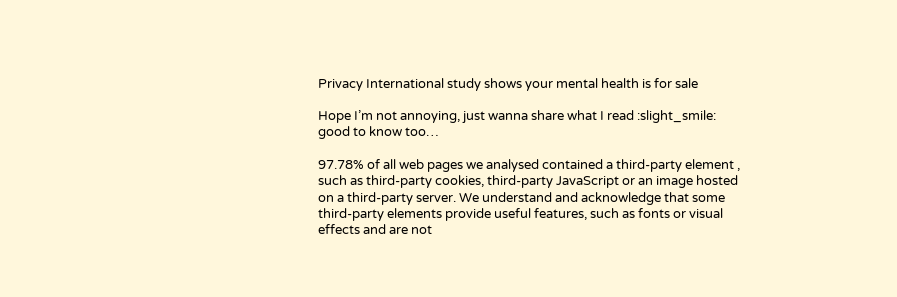Privacy International study shows your mental health is for sale

Hope I’m not annoying, just wanna share what I read :slight_smile: good to know too…

97.78% of all web pages we analysed contained a third-party element , such as third-party cookies, third-party JavaScript or an image hosted on a third-party server. We understand and acknowledge that some third-party elements provide useful features, such as fonts or visual effects and are not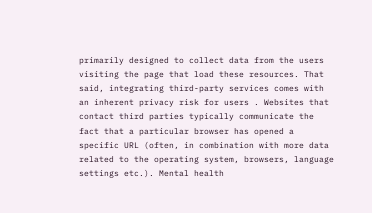primarily designed to collect data from the users visiting the page that load these resources. That said, integrating third-party services comes with an inherent privacy risk for users . Websites that contact third parties typically communicate the fact that a particular browser has opened a specific URL (often, in combination with more data related to the operating system, browsers, language settings etc.). Mental health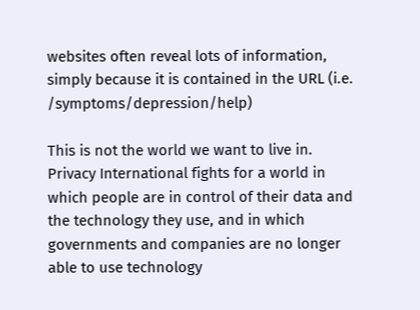websites often reveal lots of information, simply because it is contained in the URL (i.e. /symptoms/depression/help)

This is not the world we want to live in. Privacy International fights for a world in which people are in control of their data and the technology they use, and in which governments and companies are no longer able to use technology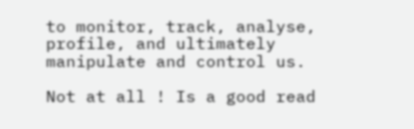to monitor, track, analyse, profile, and ultimately manipulate and control us.

Not at all ! Is a good read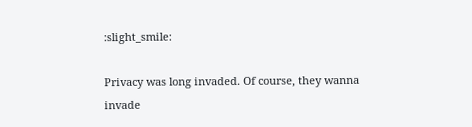:slight_smile:

Privacy was long invaded. Of course, they wanna invade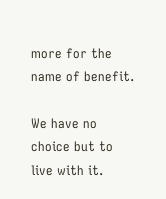more for the name of benefit.

We have no choice but to live with it.